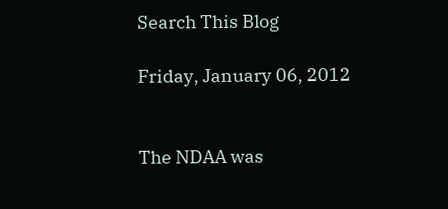Search This Blog

Friday, January 06, 2012


The NDAA was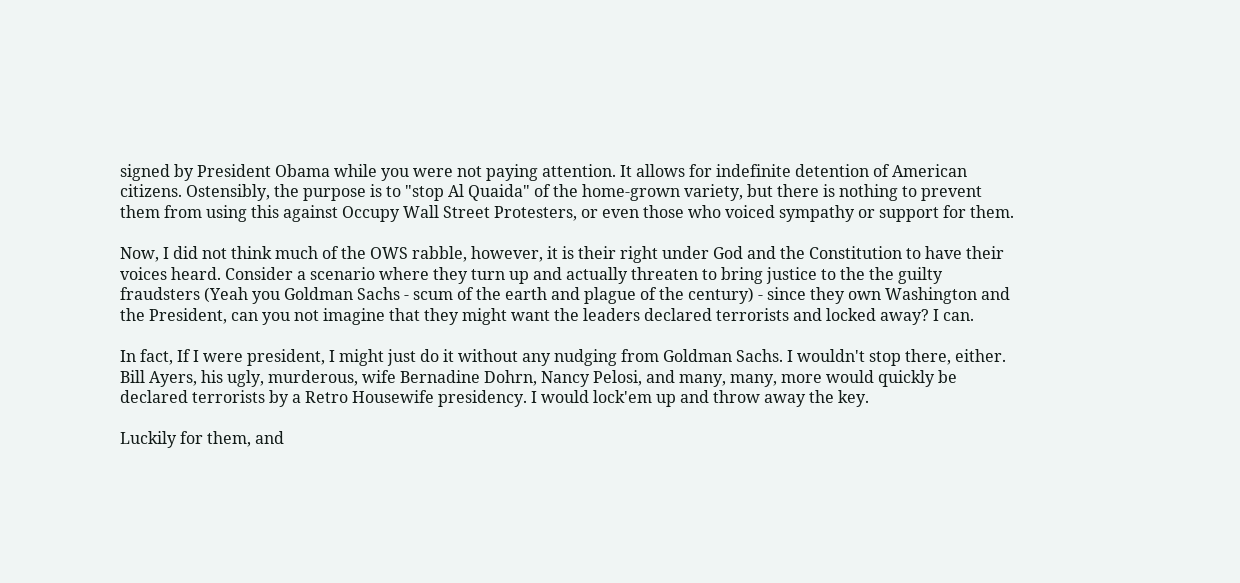signed by President Obama while you were not paying attention. It allows for indefinite detention of American citizens. Ostensibly, the purpose is to "stop Al Quaida" of the home-grown variety, but there is nothing to prevent them from using this against Occupy Wall Street Protesters, or even those who voiced sympathy or support for them.

Now, I did not think much of the OWS rabble, however, it is their right under God and the Constitution to have their voices heard. Consider a scenario where they turn up and actually threaten to bring justice to the the guilty fraudsters (Yeah you Goldman Sachs - scum of the earth and plague of the century) - since they own Washington and the President, can you not imagine that they might want the leaders declared terrorists and locked away? I can.

In fact, If I were president, I might just do it without any nudging from Goldman Sachs. I wouldn't stop there, either. Bill Ayers, his ugly, murderous, wife Bernadine Dohrn, Nancy Pelosi, and many, many, more would quickly be declared terrorists by a Retro Housewife presidency. I would lock'em up and throw away the key.

Luckily for them, and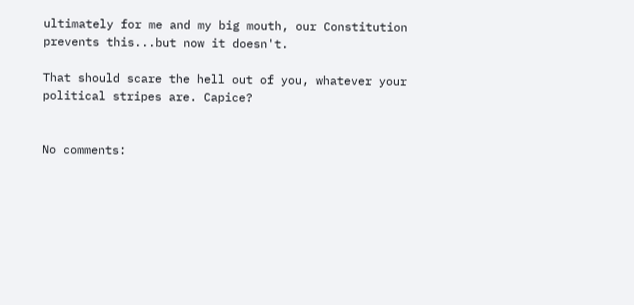ultimately for me and my big mouth, our Constitution prevents this...but now it doesn't.

That should scare the hell out of you, whatever your political stripes are. Capice?


No comments: